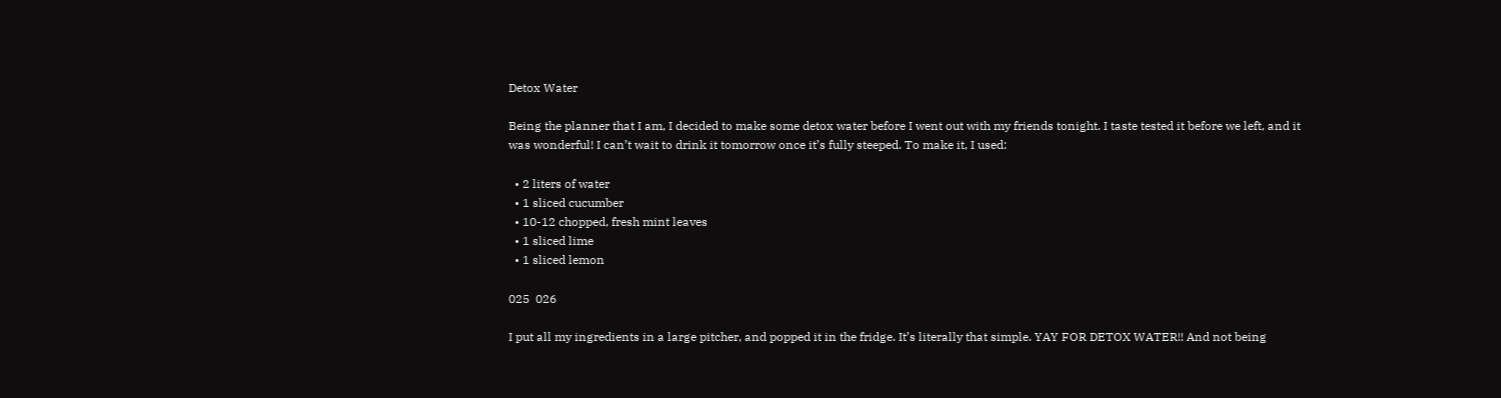Detox Water

Being the planner that I am, I decided to make some detox water before I went out with my friends tonight. I taste tested it before we left, and it was wonderful! I can’t wait to drink it tomorrow once it’s fully steeped. To make it, I used:

  • 2 liters of water
  • 1 sliced cucumber
  • 10-12 chopped, fresh mint leaves
  • 1 sliced lime
  • 1 sliced lemon

025  026

I put all my ingredients in a large pitcher, and popped it in the fridge. It’s literally that simple. YAY FOR DETOX WATER!! And not being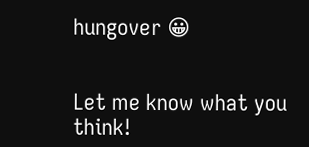hungover 😀


Let me know what you think!